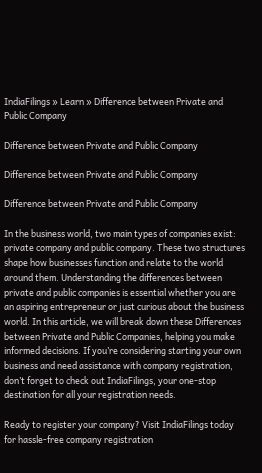IndiaFilings » Learn » Difference between Private and Public Company

Difference between Private and Public Company

Difference between Private and Public Company

Difference between Private and Public Company

In the business world, two main types of companies exist: private company and public company. These two structures shape how businesses function and relate to the world around them. Understanding the differences between private and public companies is essential whether you are an aspiring entrepreneur or just curious about the business world. In this article, we will break down these Differences between Private and Public Companies, helping you make informed decisions. If you’re considering starting your own business and need assistance with company registration, don’t forget to check out IndiaFilings, your one-stop destination for all your registration needs.

Ready to register your company? Visit IndiaFilings today for hassle-free company registration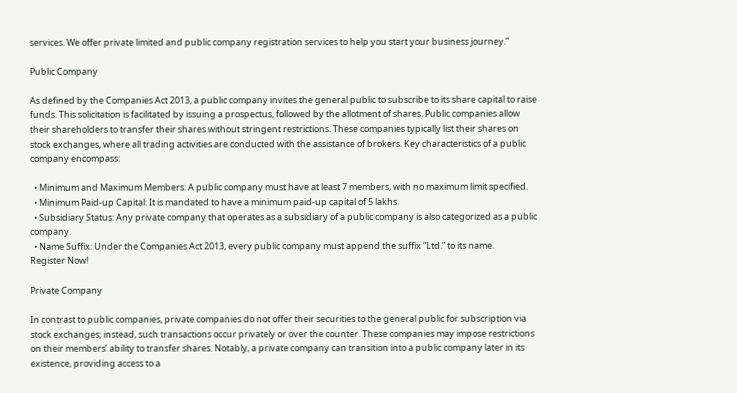services. We offer private limited and public company registration services to help you start your business journey.”

Public Company

As defined by the Companies Act 2013, a public company invites the general public to subscribe to its share capital to raise funds. This solicitation is facilitated by issuing a prospectus, followed by the allotment of shares. Public companies allow their shareholders to transfer their shares without stringent restrictions. These companies typically list their shares on stock exchanges, where all trading activities are conducted with the assistance of brokers. Key characteristics of a public company encompass:

  • Minimum and Maximum Members: A public company must have at least 7 members, with no maximum limit specified.
  • Minimum Paid-up Capital: It is mandated to have a minimum paid-up capital of 5 lakhs.
  • Subsidiary Status: Any private company that operates as a subsidiary of a public company is also categorized as a public company.
  • Name Suffix: Under the Companies Act 2013, every public company must append the suffix “Ltd.” to its name.
Register Now!

Private Company

In contrast to public companies, private companies do not offer their securities to the general public for subscription via stock exchanges; instead, such transactions occur privately or over the counter. These companies may impose restrictions on their members’ ability to transfer shares. Notably, a private company can transition into a public company later in its existence, providing access to a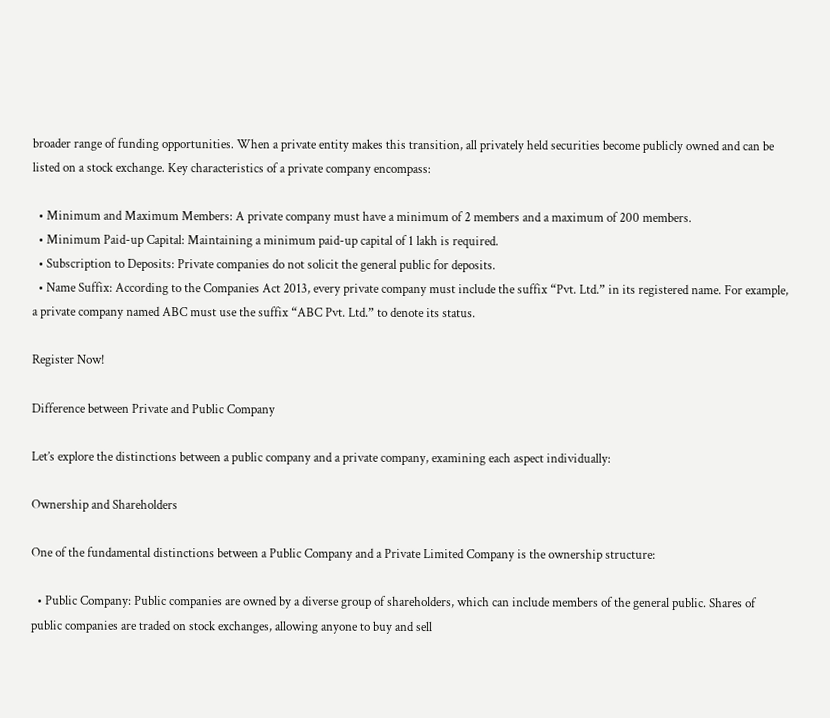broader range of funding opportunities. When a private entity makes this transition, all privately held securities become publicly owned and can be listed on a stock exchange. Key characteristics of a private company encompass:

  • Minimum and Maximum Members: A private company must have a minimum of 2 members and a maximum of 200 members.
  • Minimum Paid-up Capital: Maintaining a minimum paid-up capital of 1 lakh is required.
  • Subscription to Deposits: Private companies do not solicit the general public for deposits.
  • Name Suffix: According to the Companies Act 2013, every private company must include the suffix “Pvt. Ltd.” in its registered name. For example, a private company named ABC must use the suffix “ABC Pvt. Ltd.” to denote its status.

Register Now!

Difference between Private and Public Company

Let’s explore the distinctions between a public company and a private company, examining each aspect individually:

Ownership and Shareholders

One of the fundamental distinctions between a Public Company and a Private Limited Company is the ownership structure:

  • Public Company: Public companies are owned by a diverse group of shareholders, which can include members of the general public. Shares of public companies are traded on stock exchanges, allowing anyone to buy and sell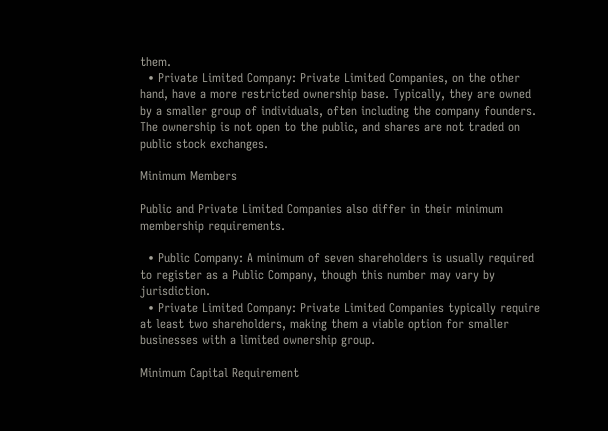them.
  • Private Limited Company: Private Limited Companies, on the other hand, have a more restricted ownership base. Typically, they are owned by a smaller group of individuals, often including the company founders. The ownership is not open to the public, and shares are not traded on public stock exchanges.

Minimum Members

Public and Private Limited Companies also differ in their minimum membership requirements.

  • Public Company: A minimum of seven shareholders is usually required to register as a Public Company, though this number may vary by jurisdiction.
  • Private Limited Company: Private Limited Companies typically require at least two shareholders, making them a viable option for smaller businesses with a limited ownership group.

Minimum Capital Requirement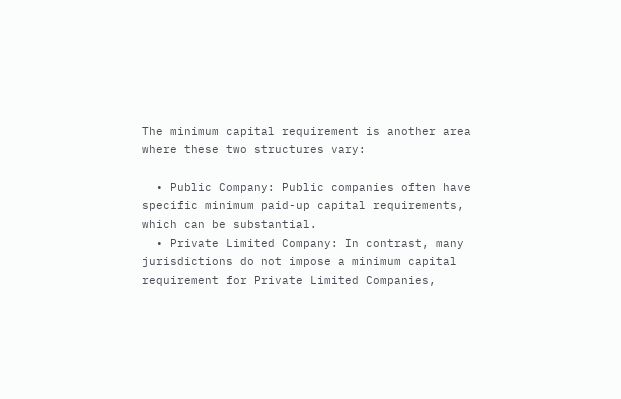The minimum capital requirement is another area where these two structures vary:

  • Public Company: Public companies often have specific minimum paid-up capital requirements, which can be substantial.
  • Private Limited Company: In contrast, many jurisdictions do not impose a minimum capital requirement for Private Limited Companies,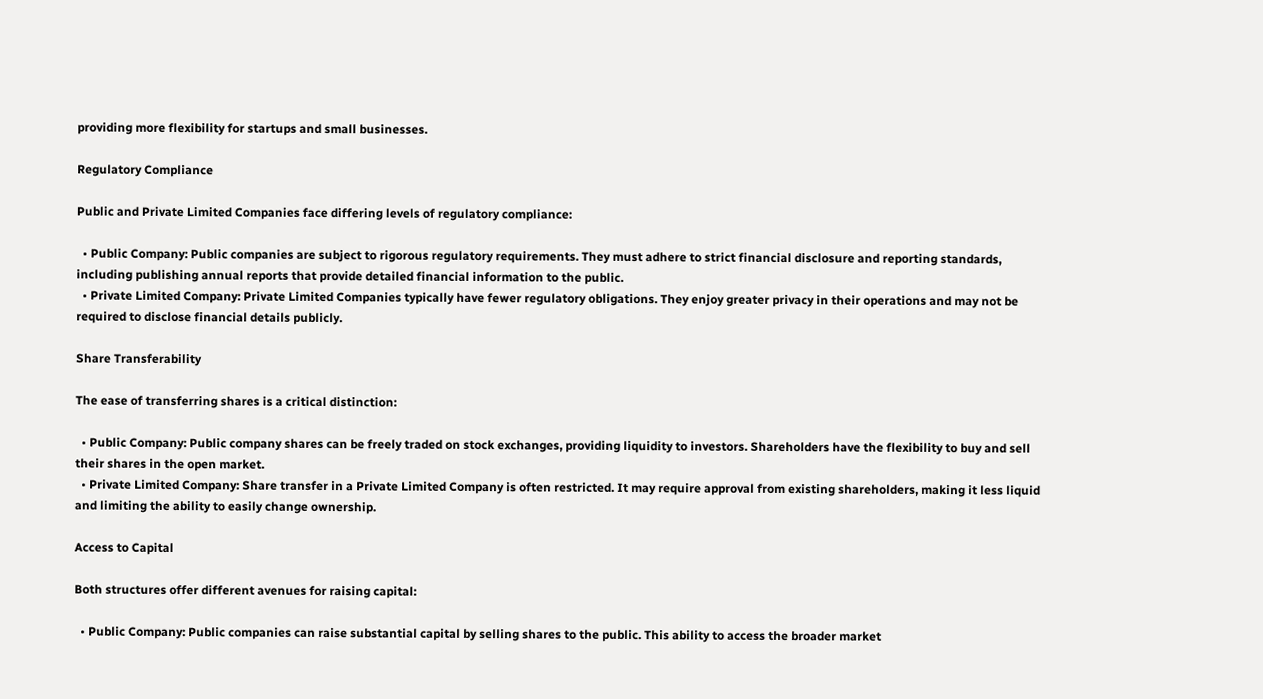providing more flexibility for startups and small businesses.

Regulatory Compliance

Public and Private Limited Companies face differing levels of regulatory compliance:

  • Public Company: Public companies are subject to rigorous regulatory requirements. They must adhere to strict financial disclosure and reporting standards, including publishing annual reports that provide detailed financial information to the public.
  • Private Limited Company: Private Limited Companies typically have fewer regulatory obligations. They enjoy greater privacy in their operations and may not be required to disclose financial details publicly.

Share Transferability

The ease of transferring shares is a critical distinction:

  • Public Company: Public company shares can be freely traded on stock exchanges, providing liquidity to investors. Shareholders have the flexibility to buy and sell their shares in the open market.
  • Private Limited Company: Share transfer in a Private Limited Company is often restricted. It may require approval from existing shareholders, making it less liquid and limiting the ability to easily change ownership.

Access to Capital

Both structures offer different avenues for raising capital:

  • Public Company: Public companies can raise substantial capital by selling shares to the public. This ability to access the broader market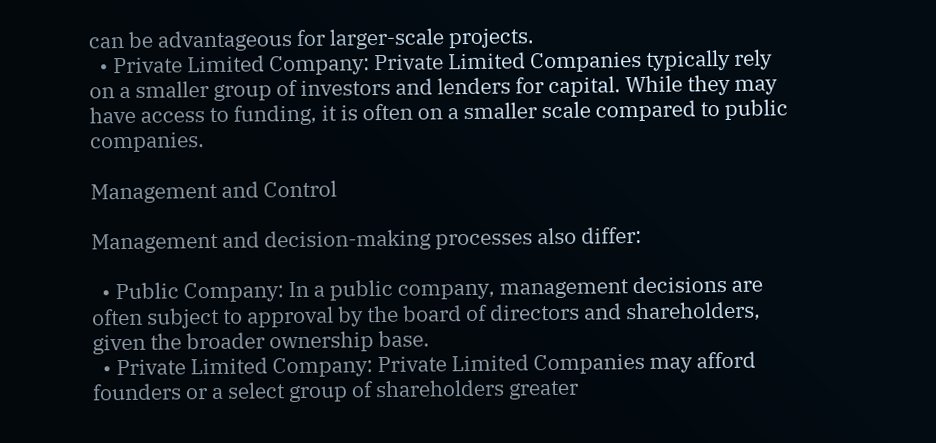can be advantageous for larger-scale projects.
  • Private Limited Company: Private Limited Companies typically rely on a smaller group of investors and lenders for capital. While they may have access to funding, it is often on a smaller scale compared to public companies.

Management and Control

Management and decision-making processes also differ:

  • Public Company: In a public company, management decisions are often subject to approval by the board of directors and shareholders, given the broader ownership base.
  • Private Limited Company: Private Limited Companies may afford founders or a select group of shareholders greater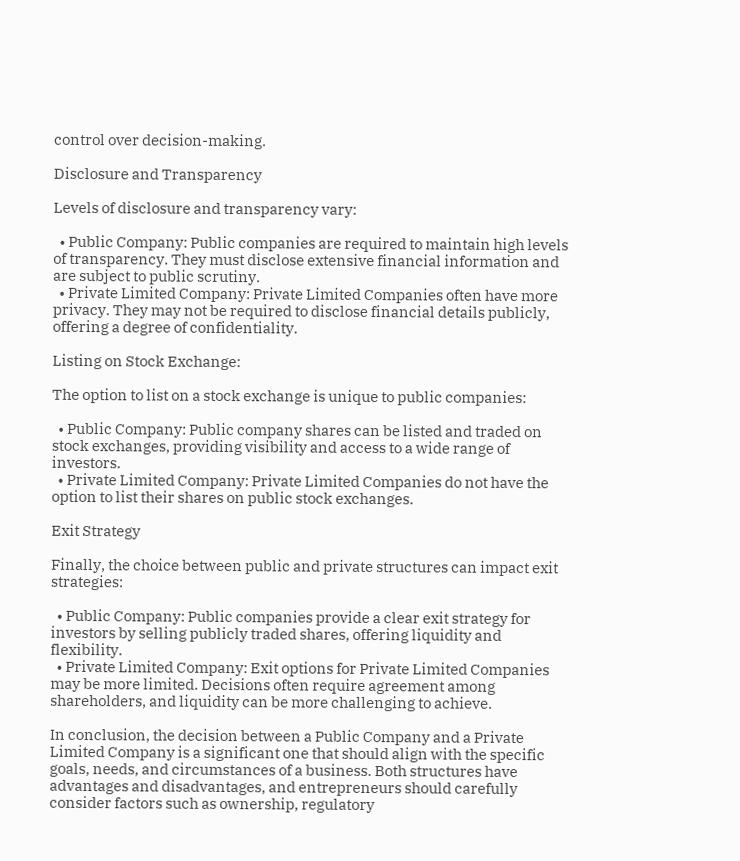control over decision-making.

Disclosure and Transparency

Levels of disclosure and transparency vary:

  • Public Company: Public companies are required to maintain high levels of transparency. They must disclose extensive financial information and are subject to public scrutiny.
  • Private Limited Company: Private Limited Companies often have more privacy. They may not be required to disclose financial details publicly, offering a degree of confidentiality.

Listing on Stock Exchange:

The option to list on a stock exchange is unique to public companies:

  • Public Company: Public company shares can be listed and traded on stock exchanges, providing visibility and access to a wide range of investors.
  • Private Limited Company: Private Limited Companies do not have the option to list their shares on public stock exchanges.

Exit Strategy

Finally, the choice between public and private structures can impact exit strategies:

  • Public Company: Public companies provide a clear exit strategy for investors by selling publicly traded shares, offering liquidity and flexibility.
  • Private Limited Company: Exit options for Private Limited Companies may be more limited. Decisions often require agreement among shareholders, and liquidity can be more challenging to achieve.

In conclusion, the decision between a Public Company and a Private Limited Company is a significant one that should align with the specific goals, needs, and circumstances of a business. Both structures have advantages and disadvantages, and entrepreneurs should carefully consider factors such as ownership, regulatory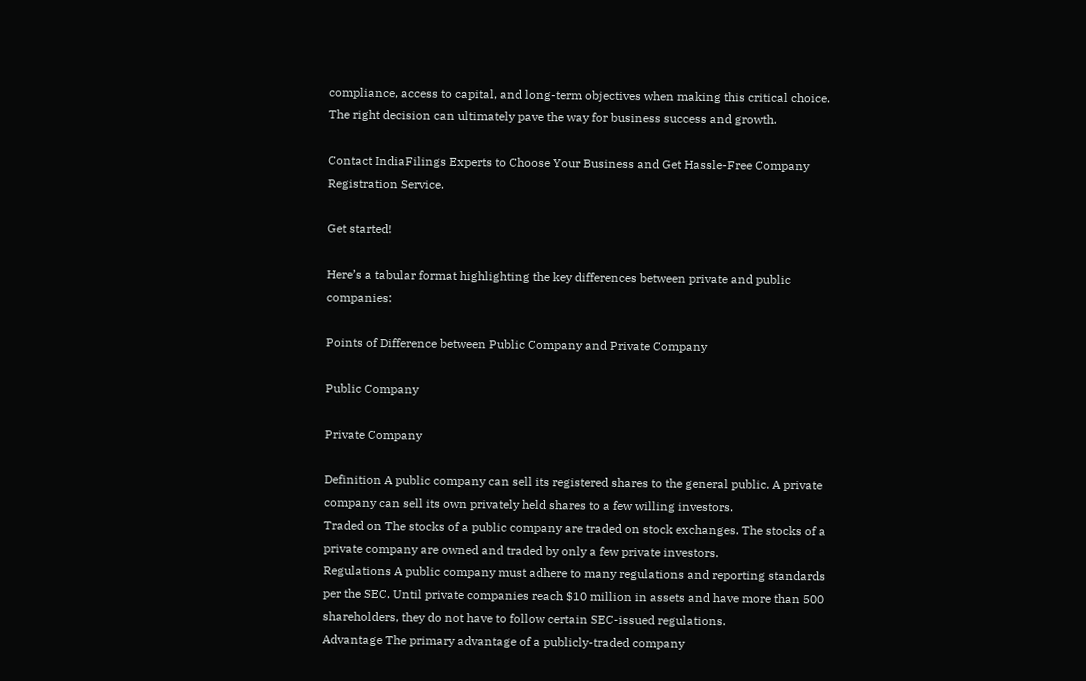compliance, access to capital, and long-term objectives when making this critical choice. The right decision can ultimately pave the way for business success and growth.

Contact IndiaFilings Experts to Choose Your Business and Get Hassle-Free Company Registration Service.

Get started!

Here’s a tabular format highlighting the key differences between private and public companies:

Points of Difference between Public Company and Private Company

Public Company

Private Company

Definition A public company can sell its registered shares to the general public. A private company can sell its own privately held shares to a few willing investors.
Traded on The stocks of a public company are traded on stock exchanges. The stocks of a private company are owned and traded by only a few private investors.
Regulations A public company must adhere to many regulations and reporting standards per the SEC. Until private companies reach $10 million in assets and have more than 500 shareholders, they do not have to follow certain SEC-issued regulations.
Advantage The primary advantage of a publicly-traded company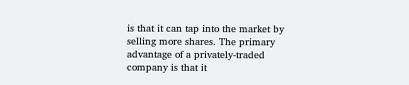is that it can tap into the market by selling more shares. The primary advantage of a privately-traded company is that it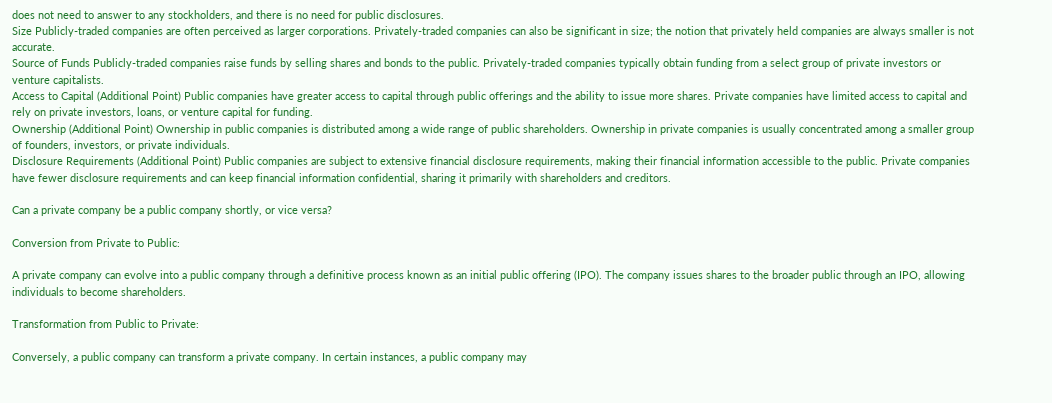does not need to answer to any stockholders, and there is no need for public disclosures.
Size Publicly-traded companies are often perceived as larger corporations. Privately-traded companies can also be significant in size; the notion that privately held companies are always smaller is not accurate.
Source of Funds Publicly-traded companies raise funds by selling shares and bonds to the public. Privately-traded companies typically obtain funding from a select group of private investors or venture capitalists.
Access to Capital (Additional Point) Public companies have greater access to capital through public offerings and the ability to issue more shares. Private companies have limited access to capital and rely on private investors, loans, or venture capital for funding.
Ownership (Additional Point) Ownership in public companies is distributed among a wide range of public shareholders. Ownership in private companies is usually concentrated among a smaller group of founders, investors, or private individuals.
Disclosure Requirements (Additional Point) Public companies are subject to extensive financial disclosure requirements, making their financial information accessible to the public. Private companies have fewer disclosure requirements and can keep financial information confidential, sharing it primarily with shareholders and creditors.

Can a private company be a public company shortly, or vice versa?

Conversion from Private to Public:

A private company can evolve into a public company through a definitive process known as an initial public offering (IPO). The company issues shares to the broader public through an IPO, allowing individuals to become shareholders.

Transformation from Public to Private:

Conversely, a public company can transform a private company. In certain instances, a public company may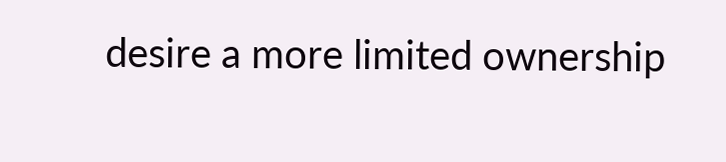desire a more limited ownership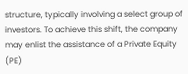structure, typically involving a select group of investors. To achieve this shift, the company may enlist the assistance of a Private Equity (PE)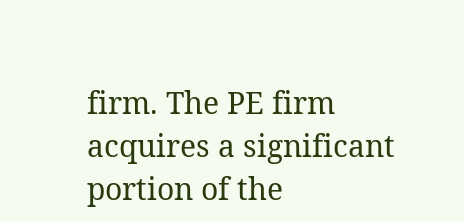firm. The PE firm acquires a significant portion of the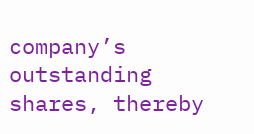company’s outstanding shares, thereby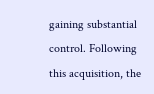gaining substantial control. Following this acquisition, the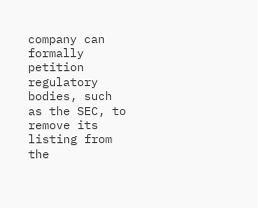company can formally petition regulatory bodies, such as the SEC, to remove its listing from the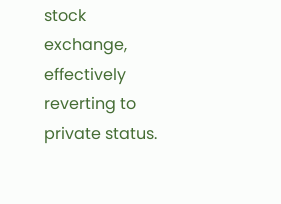stock exchange, effectively reverting to private status.